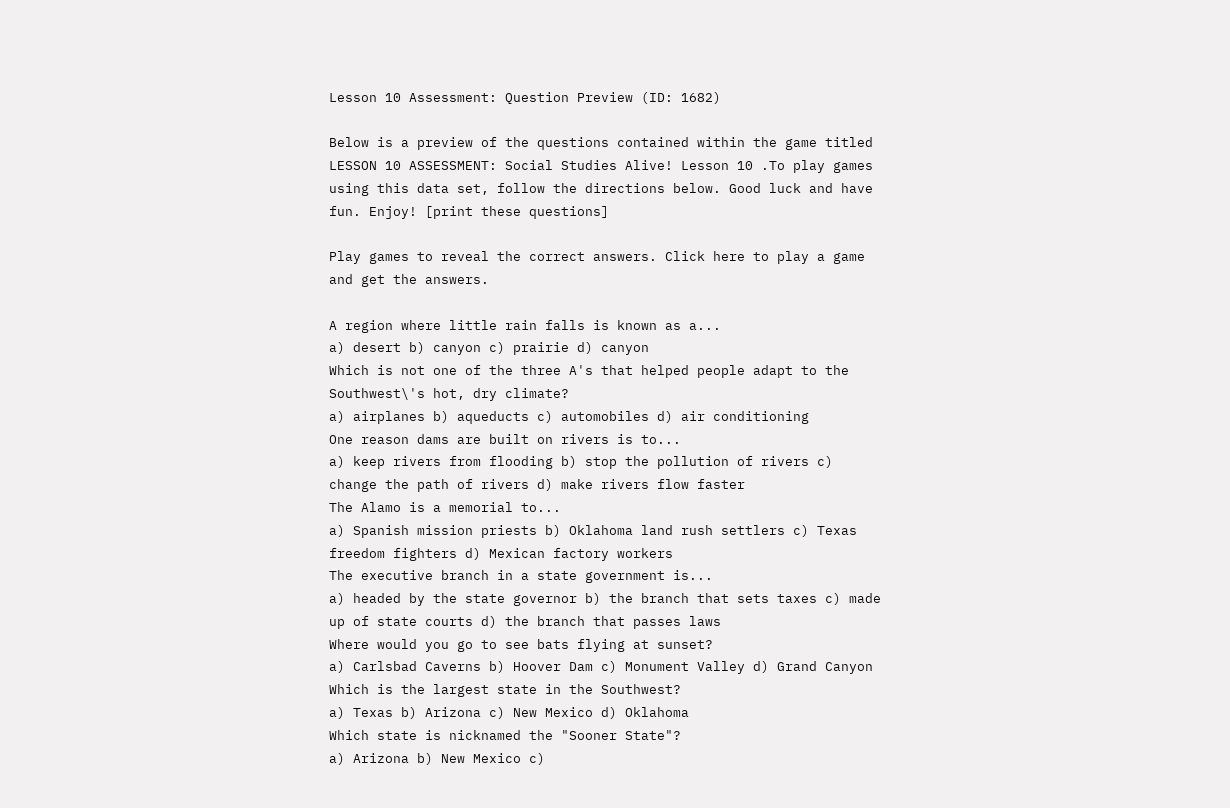Lesson 10 Assessment: Question Preview (ID: 1682)

Below is a preview of the questions contained within the game titled LESSON 10 ASSESSMENT: Social Studies Alive! Lesson 10 .To play games using this data set, follow the directions below. Good luck and have fun. Enjoy! [print these questions]

Play games to reveal the correct answers. Click here to play a game and get the answers.

A region where little rain falls is known as a...
a) desert b) canyon c) prairie d) canyon
Which is not one of the three A's that helped people adapt to the Southwest\'s hot, dry climate?
a) airplanes b) aqueducts c) automobiles d) air conditioning
One reason dams are built on rivers is to...
a) keep rivers from flooding b) stop the pollution of rivers c) change the path of rivers d) make rivers flow faster
The Alamo is a memorial to...
a) Spanish mission priests b) Oklahoma land rush settlers c) Texas freedom fighters d) Mexican factory workers
The executive branch in a state government is...
a) headed by the state governor b) the branch that sets taxes c) made up of state courts d) the branch that passes laws
Where would you go to see bats flying at sunset?
a) Carlsbad Caverns b) Hoover Dam c) Monument Valley d) Grand Canyon
Which is the largest state in the Southwest?
a) Texas b) Arizona c) New Mexico d) Oklahoma
Which state is nicknamed the "Sooner State"?
a) Arizona b) New Mexico c)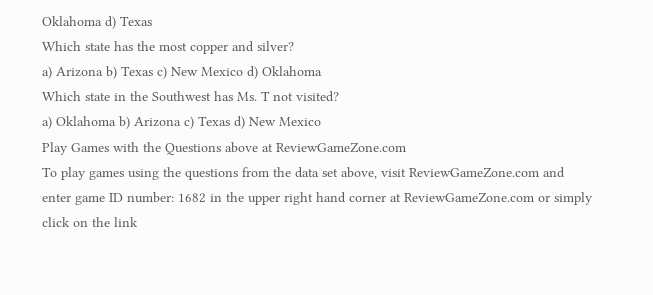Oklahoma d) Texas
Which state has the most copper and silver?
a) Arizona b) Texas c) New Mexico d) Oklahoma
Which state in the Southwest has Ms. T not visited?
a) Oklahoma b) Arizona c) Texas d) New Mexico
Play Games with the Questions above at ReviewGameZone.com
To play games using the questions from the data set above, visit ReviewGameZone.com and enter game ID number: 1682 in the upper right hand corner at ReviewGameZone.com or simply click on the link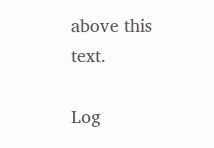above this text.

Log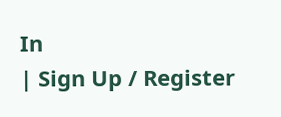In
| Sign Up / Register